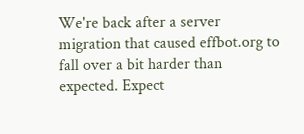We're back after a server migration that caused effbot.org to fall over a bit harder than expected. Expect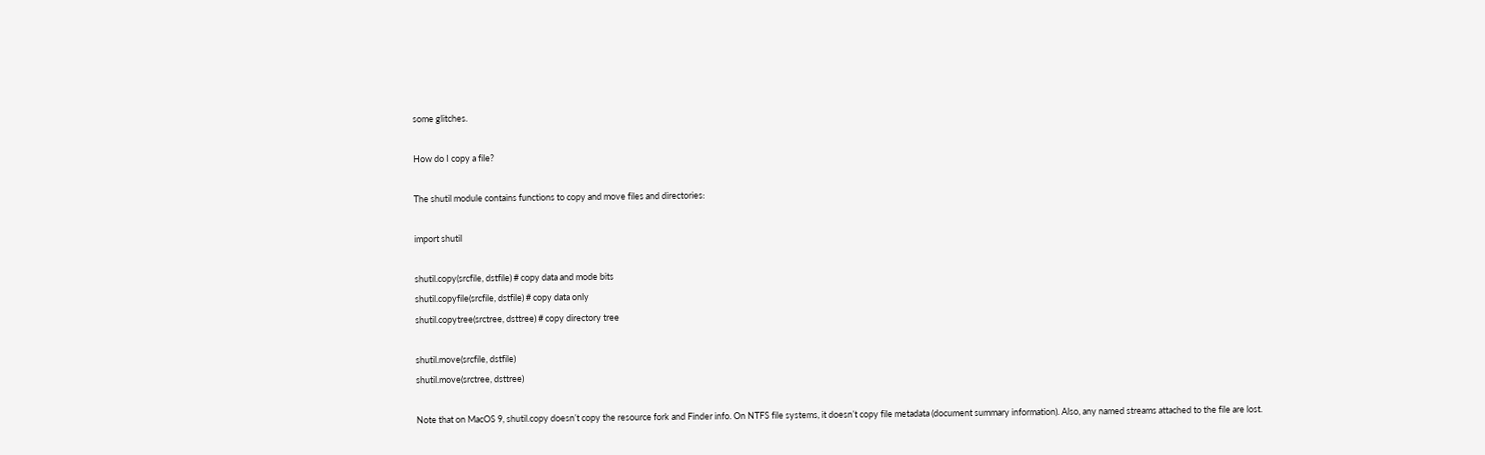some glitches.

How do I copy a file?

The shutil module contains functions to copy and move files and directories:

import shutil

shutil.copy(srcfile, dstfile) # copy data and mode bits
shutil.copyfile(srcfile, dstfile) # copy data only
shutil.copytree(srctree, dsttree) # copy directory tree

shutil.move(srcfile, dstfile)
shutil.move(srctree, dsttree)

Note that on MacOS 9, shutil.copy doesn’t copy the resource fork and Finder info. On NTFS file systems, it doesn’t copy file metadata (document summary information). Also, any named streams attached to the file are lost.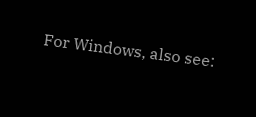For Windows, also see: